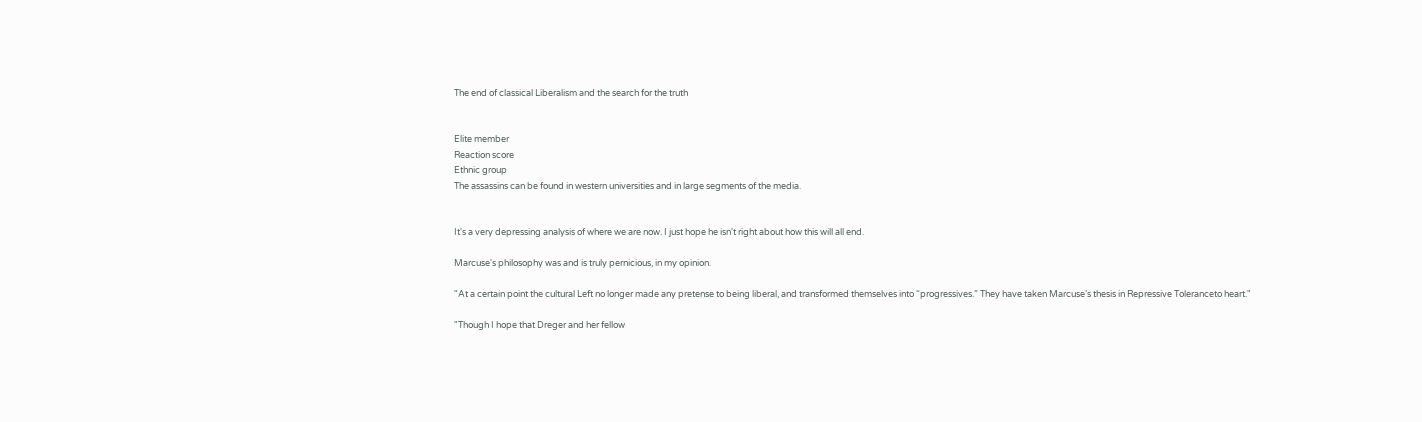The end of classical Liberalism and the search for the truth


Elite member
Reaction score
Ethnic group
The assassins can be found in western universities and in large segments of the media.


It's a very depressing analysis of where we are now. I just hope he isn't right about how this will all end.

Marcuse's philosophy was and is truly pernicious, in my opinion.

"At a certain point the cultural Left no longer made any pretense to being liberal, and transformed themselves into “progressives.” They have taken Marcuse’s thesis in Repressive Toleranceto heart."

"Though I hope that Dreger and her fellow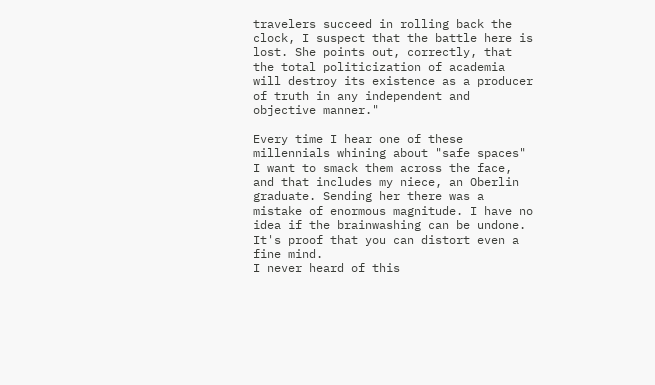travelers succeed in rolling back the clock, I suspect that the battle here is lost. She points out, correctly, that the total politicization of academia will destroy its existence as a producer of truth in any independent and objective manner."

Every time I hear one of these millennials whining about "safe spaces" I want to smack them across the face, and that includes my niece, an Oberlin graduate. Sending her there was a mistake of enormous magnitude. I have no idea if the brainwashing can be undone. It's proof that you can distort even a fine mind.
I never heard of this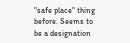"safe place" thing before. Seems to be a designation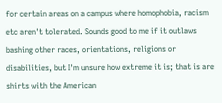for certain areas on a campus where homophobia, racism etc aren't tolerated. Sounds good to me if it outlaws bashing other races, orientations, religions or disabilities, but I'm unsure how extreme it is; that is are shirts with the American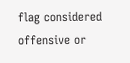flag considered offensive or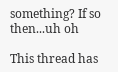something? If so then...uh oh

This thread has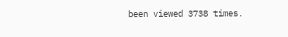been viewed 3738 times.